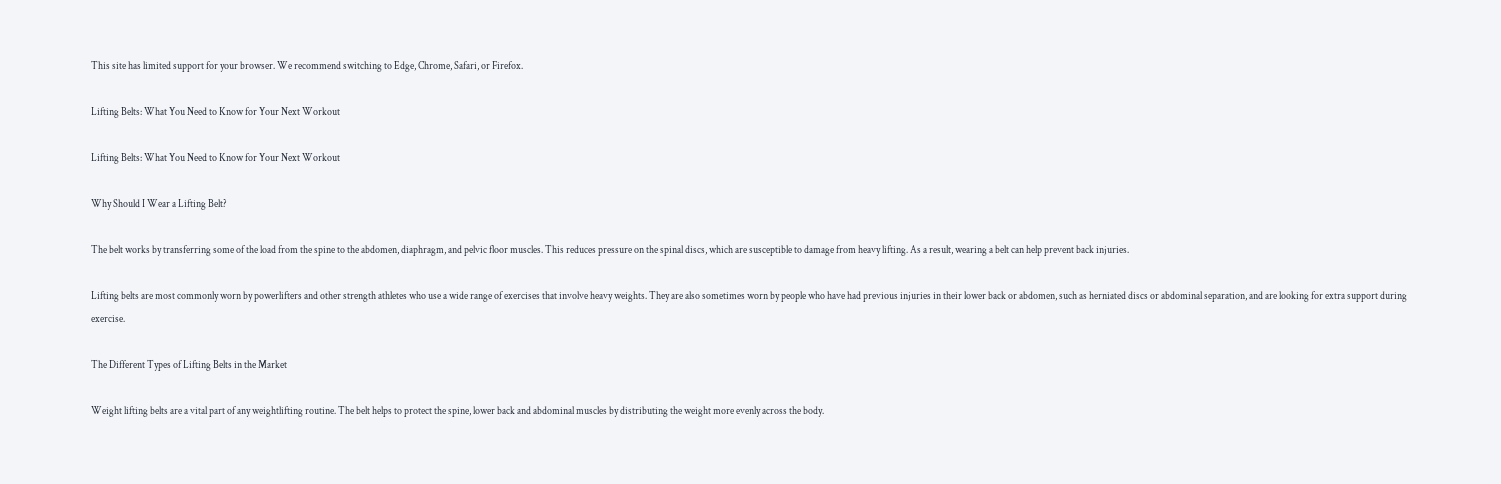This site has limited support for your browser. We recommend switching to Edge, Chrome, Safari, or Firefox.

Lifting Belts: What You Need to Know for Your Next Workout

Lifting Belts: What You Need to Know for Your Next Workout

Why Should I Wear a Lifting Belt?

The belt works by transferring some of the load from the spine to the abdomen, diaphragm, and pelvic floor muscles. This reduces pressure on the spinal discs, which are susceptible to damage from heavy lifting. As a result, wearing a belt can help prevent back injuries.

Lifting belts are most commonly worn by powerlifters and other strength athletes who use a wide range of exercises that involve heavy weights. They are also sometimes worn by people who have had previous injuries in their lower back or abdomen, such as herniated discs or abdominal separation, and are looking for extra support during exercise.

The Different Types of Lifting Belts in the Market

Weight lifting belts are a vital part of any weightlifting routine. The belt helps to protect the spine, lower back and abdominal muscles by distributing the weight more evenly across the body.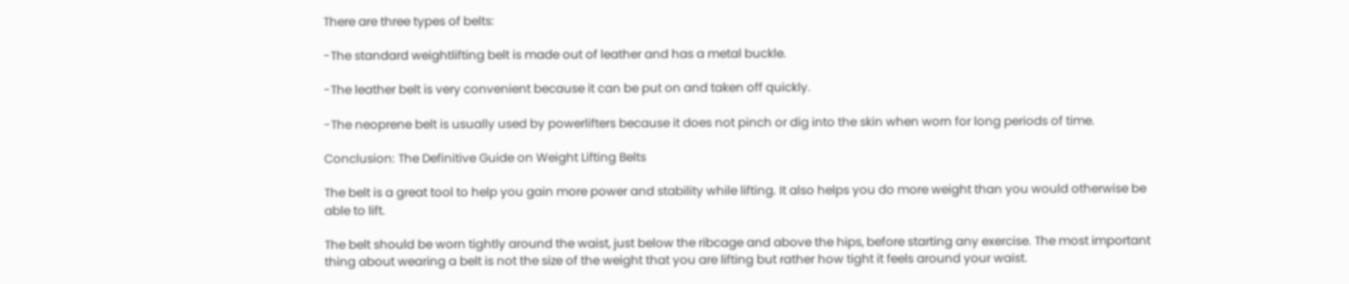There are three types of belts:

-The standard weightlifting belt is made out of leather and has a metal buckle.

-The leather belt is very convenient because it can be put on and taken off quickly.

-The neoprene belt is usually used by powerlifters because it does not pinch or dig into the skin when worn for long periods of time.

Conclusion: The Definitive Guide on Weight Lifting Belts

The belt is a great tool to help you gain more power and stability while lifting. It also helps you do more weight than you would otherwise be able to lift.

The belt should be worn tightly around the waist, just below the ribcage and above the hips, before starting any exercise. The most important thing about wearing a belt is not the size of the weight that you are lifting but rather how tight it feels around your waist.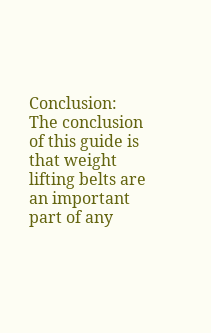Conclusion: The conclusion of this guide is that weight lifting belts are an important part of any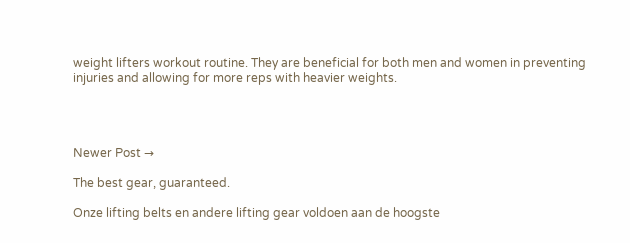weight lifters workout routine. They are beneficial for both men and women in preventing injuries and allowing for more reps with heavier weights.




Newer Post →

The best gear, guaranteed.

Onze lifting belts en andere lifting gear voldoen aan de hoogste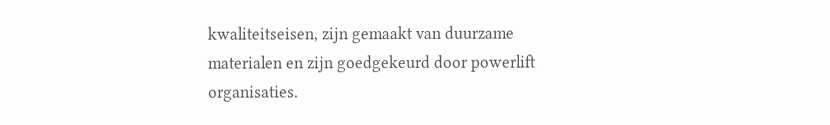kwaliteitseisen, zijn gemaakt van duurzame materialen en zijn goedgekeurd door powerlift organisaties.